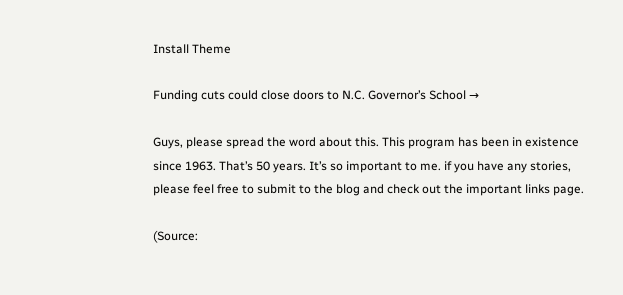Install Theme

Funding cuts could close doors to N.C. Governor’s School →

Guys, please spread the word about this. This program has been in existence since 1963. That’s 50 years. It’s so important to me. if you have any stories, please feel free to submit to the blog and check out the important links page.

(Source: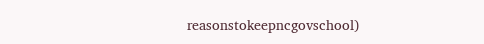reasonstokeepncgovschool)